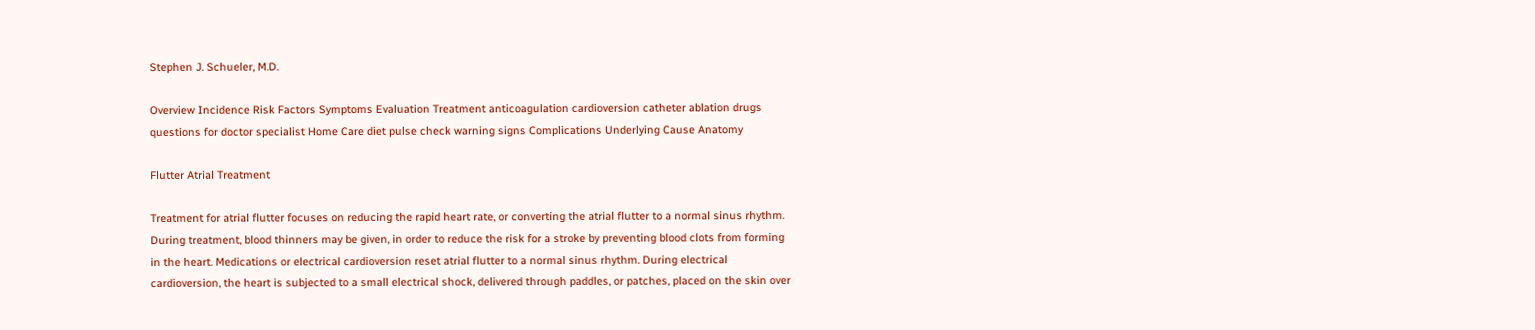Stephen J. Schueler, M.D.

Overview Incidence Risk Factors Symptoms Evaluation Treatment anticoagulation cardioversion catheter ablation drugs questions for doctor specialist Home Care diet pulse check warning signs Complications Underlying Cause Anatomy

Flutter Atrial Treatment

Treatment for atrial flutter focuses on reducing the rapid heart rate, or converting the atrial flutter to a normal sinus rhythm. During treatment, blood thinners may be given, in order to reduce the risk for a stroke by preventing blood clots from forming in the heart. Medications or electrical cardioversion reset atrial flutter to a normal sinus rhythm. During electrical cardioversion, the heart is subjected to a small electrical shock, delivered through paddles, or patches, placed on the skin over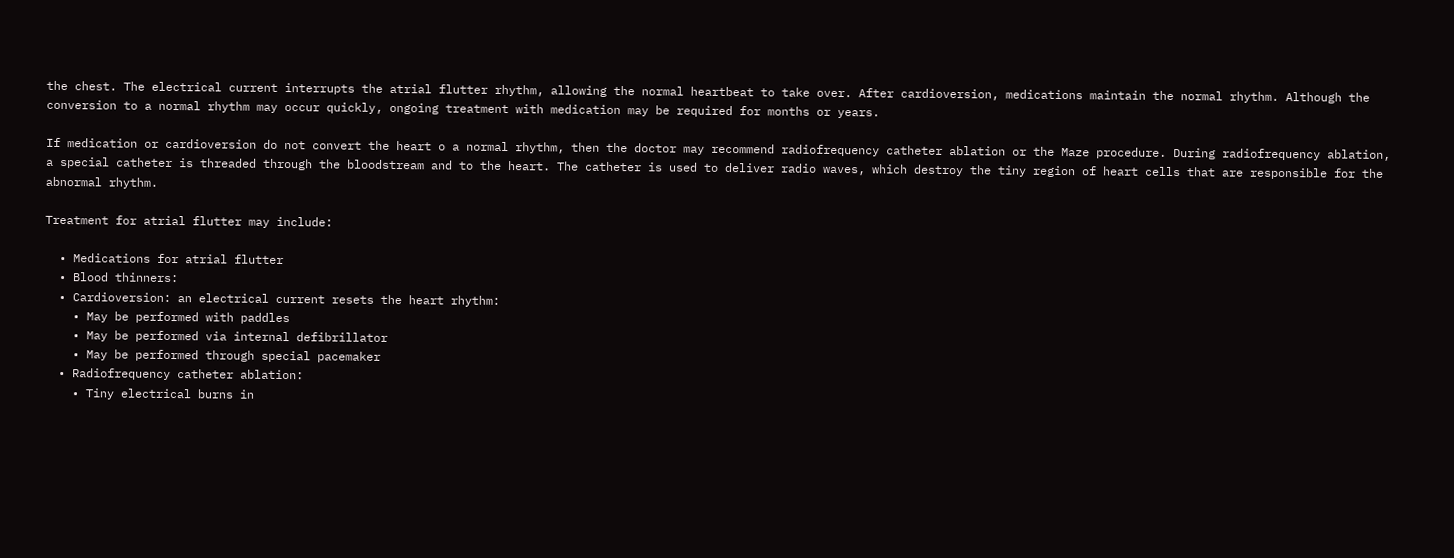the chest. The electrical current interrupts the atrial flutter rhythm, allowing the normal heartbeat to take over. After cardioversion, medications maintain the normal rhythm. Although the conversion to a normal rhythm may occur quickly, ongoing treatment with medication may be required for months or years.

If medication or cardioversion do not convert the heart o a normal rhythm, then the doctor may recommend radiofrequency catheter ablation or the Maze procedure. During radiofrequency ablation, a special catheter is threaded through the bloodstream and to the heart. The catheter is used to deliver radio waves, which destroy the tiny region of heart cells that are responsible for the abnormal rhythm.

Treatment for atrial flutter may include:

  • Medications for atrial flutter
  • Blood thinners:
  • Cardioversion: an electrical current resets the heart rhythm:
    • May be performed with paddles
    • May be performed via internal defibrillator
    • May be performed through special pacemaker
  • Radiofrequency catheter ablation:
    • Tiny electrical burns in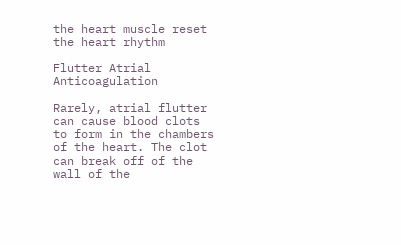the heart muscle reset the heart rhythm

Flutter Atrial Anticoagulation

Rarely, atrial flutter can cause blood clots to form in the chambers of the heart. The clot can break off of the wall of the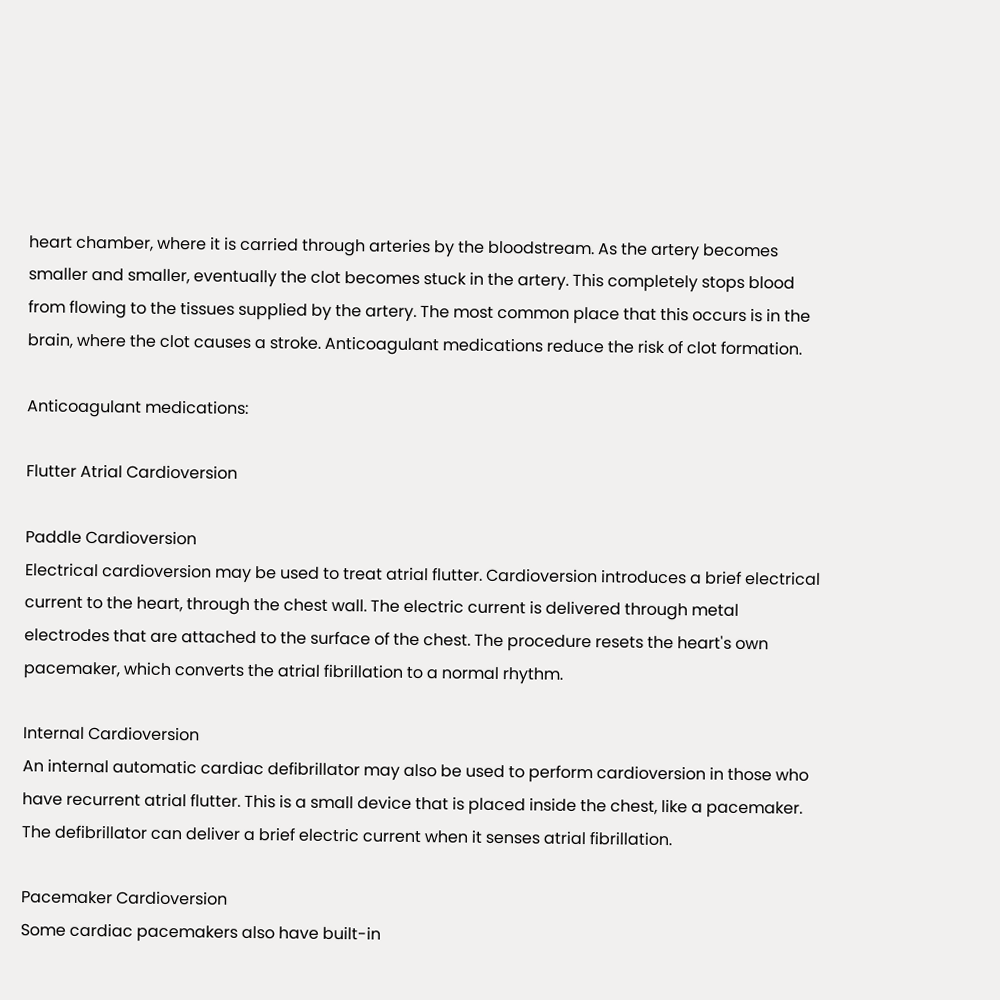heart chamber, where it is carried through arteries by the bloodstream. As the artery becomes smaller and smaller, eventually the clot becomes stuck in the artery. This completely stops blood from flowing to the tissues supplied by the artery. The most common place that this occurs is in the brain, where the clot causes a stroke. Anticoagulant medications reduce the risk of clot formation.

Anticoagulant medications:

Flutter Atrial Cardioversion

Paddle Cardioversion
Electrical cardioversion may be used to treat atrial flutter. Cardioversion introduces a brief electrical current to the heart, through the chest wall. The electric current is delivered through metal electrodes that are attached to the surface of the chest. The procedure resets the heart's own pacemaker, which converts the atrial fibrillation to a normal rhythm.

Internal Cardioversion
An internal automatic cardiac defibrillator may also be used to perform cardioversion in those who have recurrent atrial flutter. This is a small device that is placed inside the chest, like a pacemaker. The defibrillator can deliver a brief electric current when it senses atrial fibrillation.

Pacemaker Cardioversion
Some cardiac pacemakers also have built-in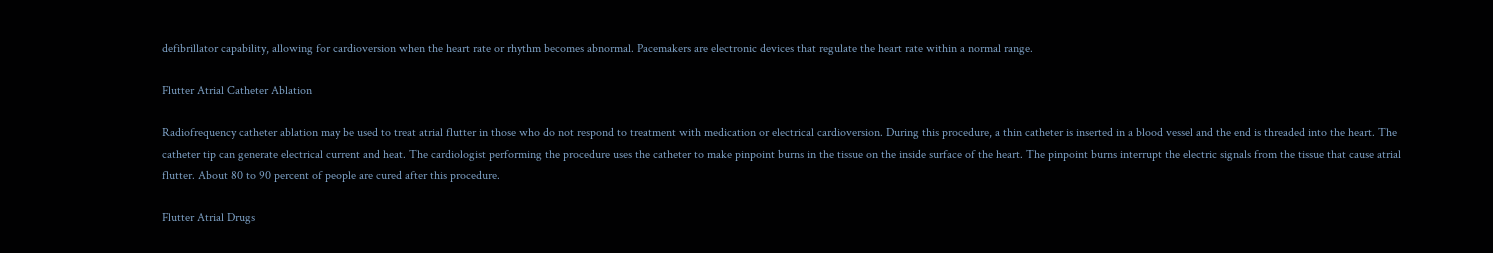defibrillator capability, allowing for cardioversion when the heart rate or rhythm becomes abnormal. Pacemakers are electronic devices that regulate the heart rate within a normal range.

Flutter Atrial Catheter Ablation

Radiofrequency catheter ablation may be used to treat atrial flutter in those who do not respond to treatment with medication or electrical cardioversion. During this procedure, a thin catheter is inserted in a blood vessel and the end is threaded into the heart. The catheter tip can generate electrical current and heat. The cardiologist performing the procedure uses the catheter to make pinpoint burns in the tissue on the inside surface of the heart. The pinpoint burns interrupt the electric signals from the tissue that cause atrial flutter. About 80 to 90 percent of people are cured after this procedure.

Flutter Atrial Drugs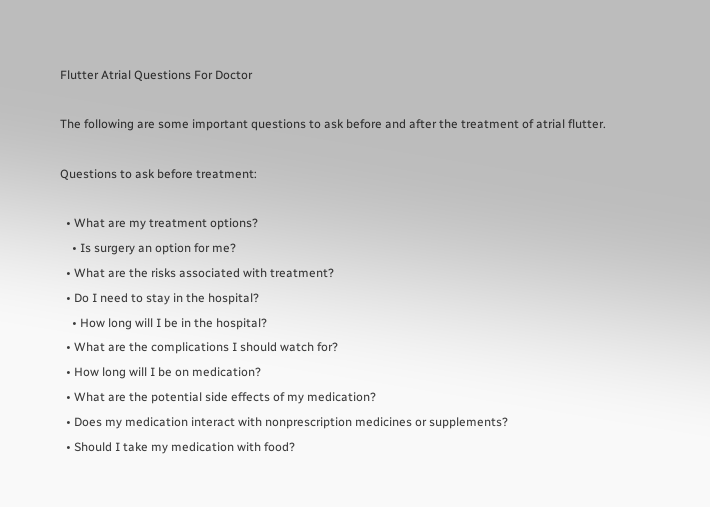Flutter Atrial Questions For Doctor

The following are some important questions to ask before and after the treatment of atrial flutter.

Questions to ask before treatment:

  • What are my treatment options?
    • Is surgery an option for me?
  • What are the risks associated with treatment?
  • Do I need to stay in the hospital?
    • How long will I be in the hospital?
  • What are the complications I should watch for?
  • How long will I be on medication?
  • What are the potential side effects of my medication?
  • Does my medication interact with nonprescription medicines or supplements?
  • Should I take my medication with food?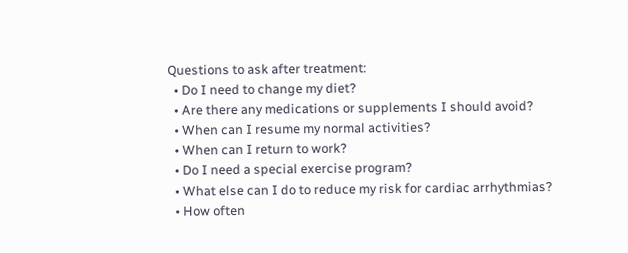Questions to ask after treatment:
  • Do I need to change my diet?
  • Are there any medications or supplements I should avoid?
  • When can I resume my normal activities?
  • When can I return to work?
  • Do I need a special exercise program?
  • What else can I do to reduce my risk for cardiac arrhythmias?
  • How often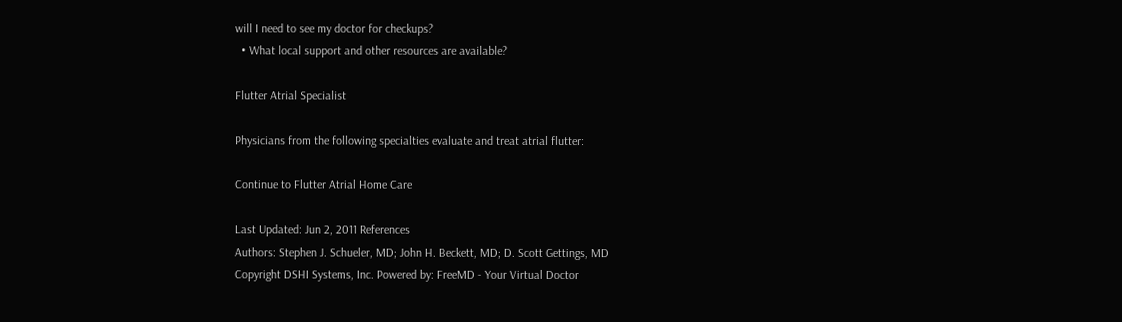will I need to see my doctor for checkups?
  • What local support and other resources are available?

Flutter Atrial Specialist

Physicians from the following specialties evaluate and treat atrial flutter:

Continue to Flutter Atrial Home Care

Last Updated: Jun 2, 2011 References
Authors: Stephen J. Schueler, MD; John H. Beckett, MD; D. Scott Gettings, MD
Copyright DSHI Systems, Inc. Powered by: FreeMD - Your Virtual Doctor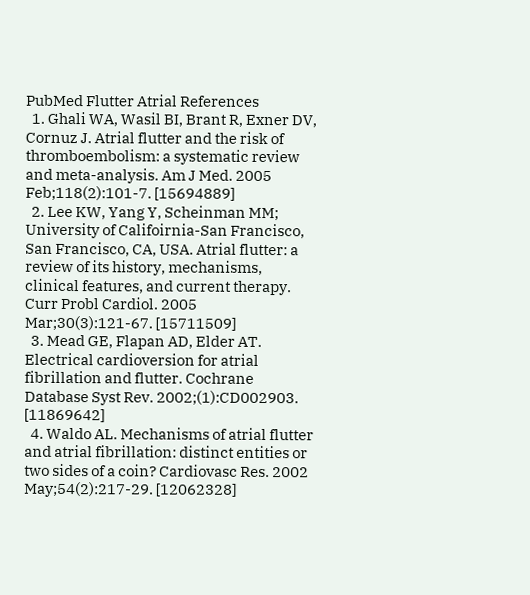PubMed Flutter Atrial References
  1. Ghali WA, Wasil BI, Brant R, Exner DV, Cornuz J. Atrial flutter and the risk of thromboembolism: a systematic review and meta-analysis. Am J Med. 2005 Feb;118(2):101-7. [15694889]
  2. Lee KW, Yang Y, Scheinman MM; University of Califoirnia-San Francisco, San Francisco, CA, USA. Atrial flutter: a review of its history, mechanisms, clinical features, and current therapy. Curr Probl Cardiol. 2005 Mar;30(3):121-67. [15711509]
  3. Mead GE, Flapan AD, Elder AT. Electrical cardioversion for atrial fibrillation and flutter. Cochrane Database Syst Rev. 2002;(1):CD002903. [11869642]
  4. Waldo AL. Mechanisms of atrial flutter and atrial fibrillation: distinct entities or two sides of a coin? Cardiovasc Res. 2002 May;54(2):217-29. [12062328]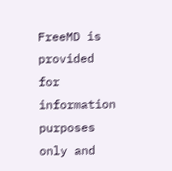FreeMD is provided for information purposes only and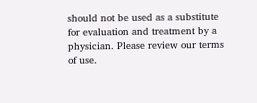should not be used as a substitute for evaluation and treatment by a physician. Please review our terms of use.